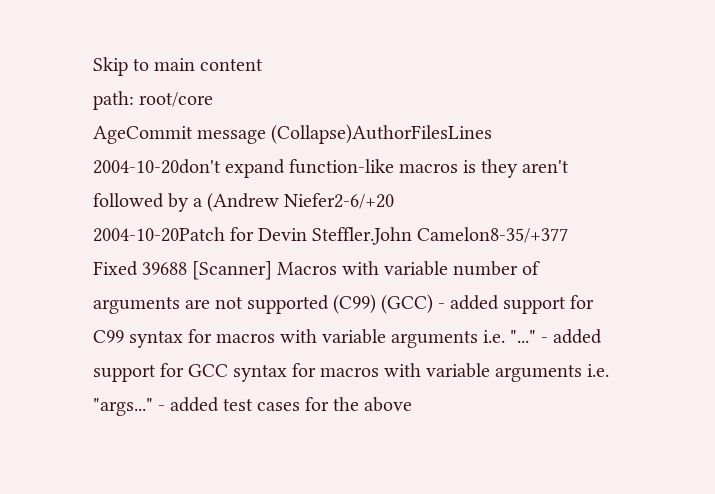Skip to main content
path: root/core
AgeCommit message (Collapse)AuthorFilesLines
2004-10-20don't expand function-like macros is they aren't followed by a (Andrew Niefer2-6/+20
2004-10-20Patch for Devin Steffler.John Camelon8-35/+377
Fixed 39688 [Scanner] Macros with variable number of arguments are not supported (C99) (GCC) - added support for C99 syntax for macros with variable arguments i.e. "..." - added support for GCC syntax for macros with variable arguments i.e. "args..." - added test cases for the above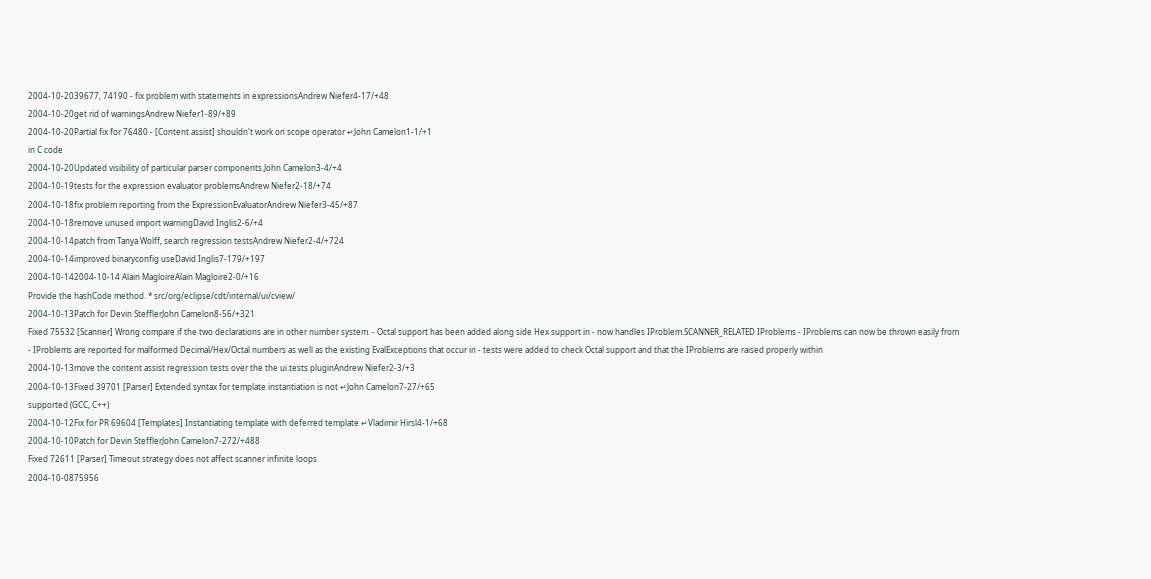2004-10-2039677, 74190 - fix problem with statements in expressionsAndrew Niefer4-17/+48
2004-10-20get rid of warningsAndrew Niefer1-89/+89
2004-10-20Partial fix for 76480 - [Content assist] shouldn't work on scope operator ↵John Camelon1-1/+1
in C code
2004-10-20Updated visibility of particular parser components.John Camelon3-4/+4
2004-10-19tests for the expression evaluator problemsAndrew Niefer2-18/+74
2004-10-18fix problem reporting from the ExpressionEvaluatorAndrew Niefer3-45/+87
2004-10-18remove unused import warningDavid Inglis2-6/+4
2004-10-14patch from Tanya Wolff, search regression testsAndrew Niefer2-4/+724
2004-10-14improved binaryconfig useDavid Inglis7-179/+197
2004-10-142004-10-14 Alain MagloireAlain Magloire2-0/+16
Provide the hashCode method. * src/org/eclipse/cdt/internal/ui/cview/
2004-10-13Patch for Devin StefflerJohn Camelon8-56/+321
Fixed 75532 [Scanner] Wrong compare if the two declarations are in other number system. - Octal support has been added along side Hex support in - now handles IProblem.SCANNER_RELATED IProblems - IProblems can now be thrown easily from - IProblems are reported for malformed Decimal/Hex/Octal numbers as well as the existing EvalExceptions that occur in - tests were added to check Octal support and that the IProblems are raised properly within
2004-10-13move the content assist regression tests over the the ui.tests pluginAndrew Niefer2-3/+3
2004-10-13Fixed 39701 [Parser] Extended syntax for template instantiation is not ↵John Camelon7-27/+65
supported (GCC, C++)
2004-10-12Fix for PR 69604 [Templates] Instantiating template with deferred template ↵Vladimir Hirsl4-1/+68
2004-10-10Patch for Devin StefflerJohn Camelon7-272/+488
Fixed 72611 [Parser] Timeout strategy does not affect scanner infinite loops
2004-10-0875956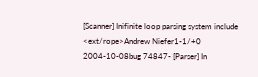[Scanner] Inifinite loop parsing system include <ext/rope>Andrew Niefer1-1/+0
2004-10-08bug 74847- [Parser] In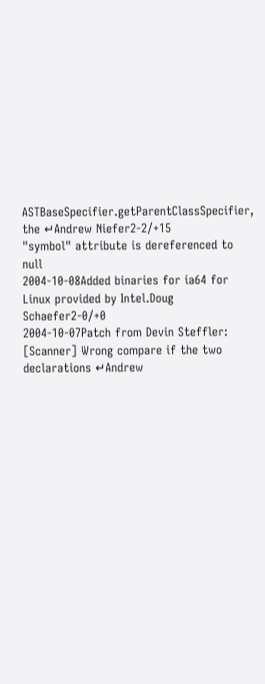ASTBaseSpecifier.getParentClassSpecifier, the ↵Andrew Niefer2-2/+15
"symbol" attribute is dereferenced to null
2004-10-08Added binaries for ia64 for Linux provided by Intel.Doug Schaefer2-0/+0
2004-10-07Patch from Devin Steffler: [Scanner] Wrong compare if the two declarations ↵Andrew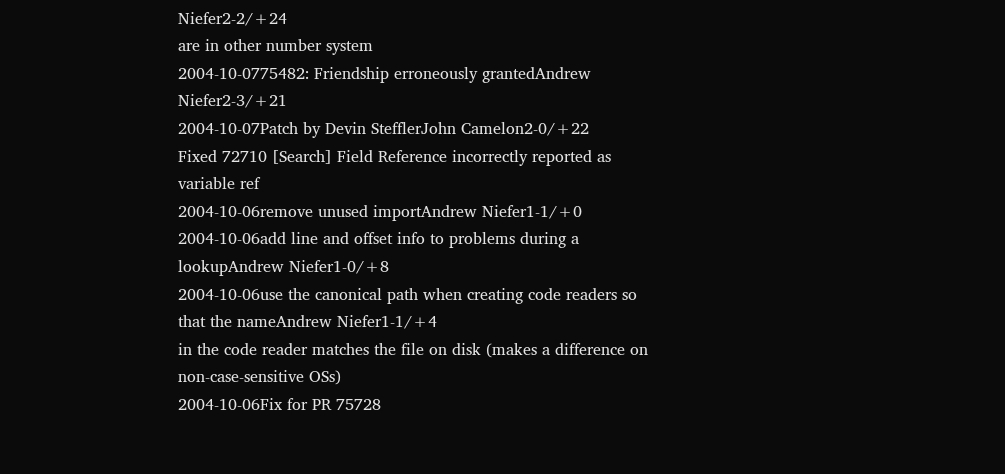Niefer2-2/+24
are in other number system
2004-10-0775482: Friendship erroneously grantedAndrew Niefer2-3/+21
2004-10-07Patch by Devin StefflerJohn Camelon2-0/+22
Fixed 72710 [Search] Field Reference incorrectly reported as variable ref
2004-10-06remove unused importAndrew Niefer1-1/+0
2004-10-06add line and offset info to problems during a lookupAndrew Niefer1-0/+8
2004-10-06use the canonical path when creating code readers so that the nameAndrew Niefer1-1/+4
in the code reader matches the file on disk (makes a difference on non-case-sensitive OSs)
2004-10-06Fix for PR 75728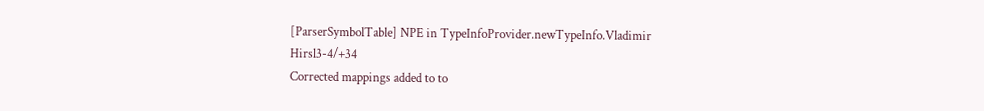[ParserSymbolTable] NPE in TypeInfoProvider.newTypeInfo.Vladimir Hirsl3-4/+34
Corrected mappings added to to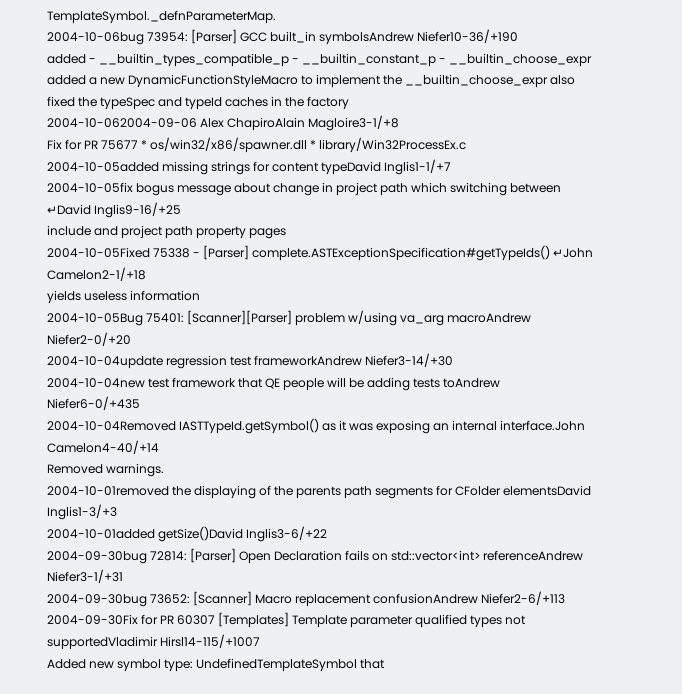TemplateSymbol._defnParameterMap.
2004-10-06bug 73954: [Parser] GCC built_in symbolsAndrew Niefer10-36/+190
added - __builtin_types_compatible_p - __builtin_constant_p - __builtin_choose_expr added a new DynamicFunctionStyleMacro to implement the __builtin_choose_expr also fixed the typeSpec and typeId caches in the factory
2004-10-062004-09-06 Alex ChapiroAlain Magloire3-1/+8
Fix for PR 75677 * os/win32/x86/spawner.dll * library/Win32ProcessEx.c
2004-10-05added missing strings for content typeDavid Inglis1-1/+7
2004-10-05fix bogus message about change in project path which switching between ↵David Inglis9-16/+25
include and project path property pages
2004-10-05Fixed 75338 - [Parser] complete.ASTExceptionSpecification#getTypeIds() ↵John Camelon2-1/+18
yields useless information
2004-10-05Bug 75401: [Scanner][Parser] problem w/using va_arg macroAndrew Niefer2-0/+20
2004-10-04update regression test frameworkAndrew Niefer3-14/+30
2004-10-04new test framework that QE people will be adding tests toAndrew Niefer6-0/+435
2004-10-04Removed IASTTypeId.getSymbol() as it was exposing an internal interface.John Camelon4-40/+14
Removed warnings.
2004-10-01removed the displaying of the parents path segments for CFolder elementsDavid Inglis1-3/+3
2004-10-01added getSize()David Inglis3-6/+22
2004-09-30bug 72814: [Parser] Open Declaration fails on std::vector<int> referenceAndrew Niefer3-1/+31
2004-09-30bug 73652: [Scanner] Macro replacement confusionAndrew Niefer2-6/+113
2004-09-30Fix for PR 60307 [Templates] Template parameter qualified types not supportedVladimir Hirsl14-115/+1007
Added new symbol type: UndefinedTemplateSymbol that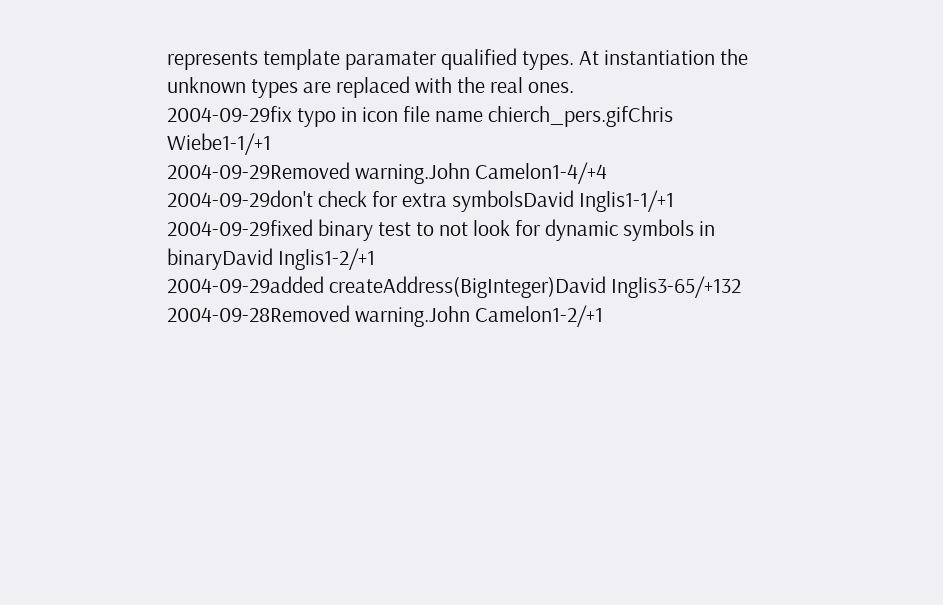represents template paramater qualified types. At instantiation the unknown types are replaced with the real ones.
2004-09-29fix typo in icon file name chierch_pers.gifChris Wiebe1-1/+1
2004-09-29Removed warning.John Camelon1-4/+4
2004-09-29don't check for extra symbolsDavid Inglis1-1/+1
2004-09-29fixed binary test to not look for dynamic symbols in binaryDavid Inglis1-2/+1
2004-09-29added createAddress(BigInteger)David Inglis3-65/+132
2004-09-28Removed warning.John Camelon1-2/+1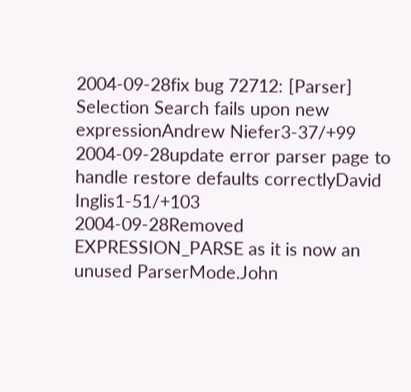2004-09-28fix bug 72712: [Parser] Selection Search fails upon new expressionAndrew Niefer3-37/+99
2004-09-28update error parser page to handle restore defaults correctlyDavid Inglis1-51/+103
2004-09-28Removed EXPRESSION_PARSE as it is now an unused ParserMode.John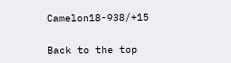Camelon18-938/+15

Back to the top